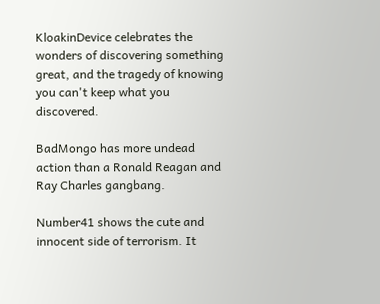KloakinDevice celebrates the wonders of discovering something great, and the tragedy of knowing you can't keep what you discovered.

BadMongo has more undead action than a Ronald Reagan and Ray Charles gangbang.

Number41 shows the cute and innocent side of terrorism. It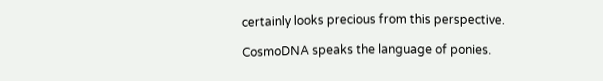certainly looks precious from this perspective.

CosmoDNA speaks the language of ponies.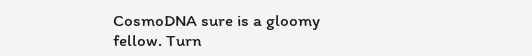CosmoDNA sure is a gloomy fellow. Turn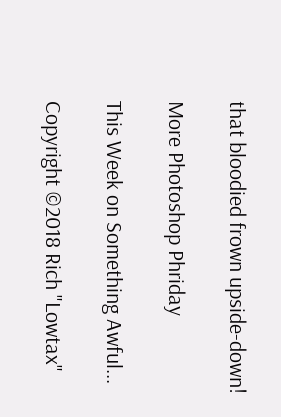that bloodied frown upside-down!

More Photoshop Phriday

This Week on Something Awful...

Copyright ©2018 Rich "Lowtax"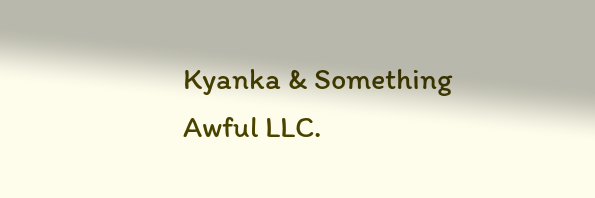Kyanka & Something Awful LLC.